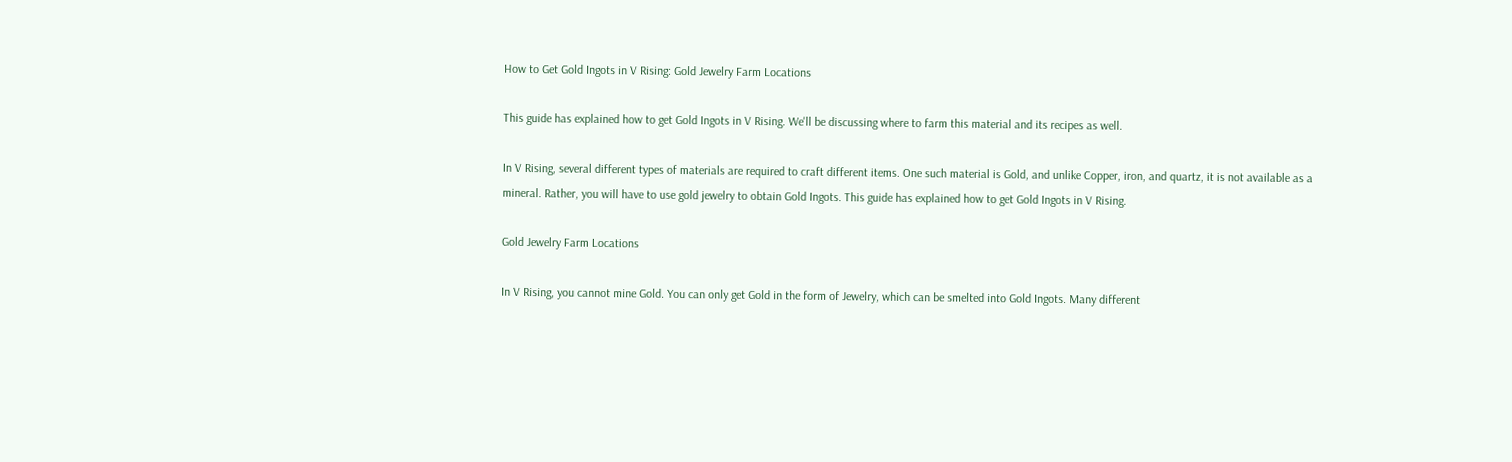How to Get Gold Ingots in V Rising: Gold Jewelry Farm Locations

This guide has explained how to get Gold Ingots in V Rising. We'll be discussing where to farm this material and its recipes as well.

In V Rising, several different types of materials are required to craft different items. One such material is Gold, and unlike Copper, iron, and quartz, it is not available as a mineral. Rather, you will have to use gold jewelry to obtain Gold Ingots. This guide has explained how to get Gold Ingots in V Rising.

Gold Jewelry Farm Locations

In V Rising, you cannot mine Gold. You can only get Gold in the form of Jewelry, which can be smelted into Gold Ingots. Many different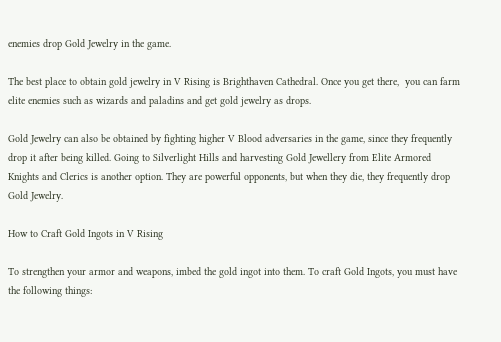enemies drop Gold Jewelry in the game.

The best place to obtain gold jewelry in V Rising is Brighthaven Cathedral. Once you get there,  you can farm elite enemies such as wizards and paladins and get gold jewelry as drops.

Gold Jewelry can also be obtained by fighting higher V Blood adversaries in the game, since they frequently drop it after being killed. Going to Silverlight Hills and harvesting Gold Jewellery from Elite Armored Knights and Clerics is another option. They are powerful opponents, but when they die, they frequently drop Gold Jewelry.

How to Craft Gold Ingots in V Rising

To strengthen your armor and weapons, imbed the gold ingot into them. To craft Gold Ingots, you must have the following things: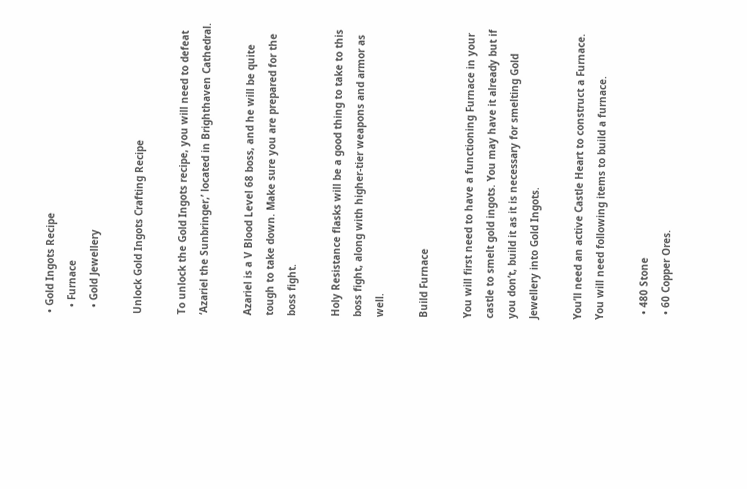• Gold Ingots Recipe
  • Furnace
  • Gold Jewellery

Unlock Gold Ingots Crafting Recipe

To unlock the Gold Ingots recipe, you will need to defeat ‘Azariel the Sunbringer,’ located in Brighthaven Cathedral.

Azariel is a V Blood Level 68 boss, and he will be quite tough to take down. Make sure you are prepared for the boss fight.

Holy Resistance flasks will be a good thing to take to this boss fight, along with higher-tier weapons and armor as well.

Build Furnace

You will first need to have a functioning Furnace in your castle to smelt gold ingots. You may have it already but if you don’t, build it as it is necessary for smelting Gold Jewellery into Gold Ingots.

You’ll need an active Castle Heart to construct a Furnace. You will need following items to build a furnace.

  • 480 Stone
  • 60 Copper Ores.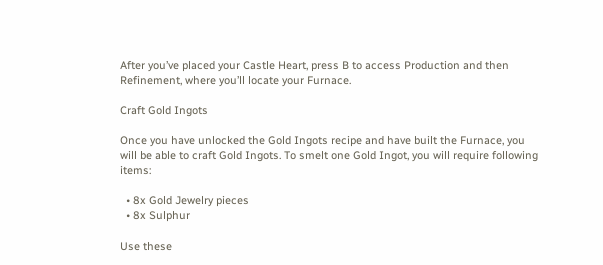After you’ve placed your Castle Heart, press B to access Production and then Refinement, where you’ll locate your Furnace.

Craft Gold Ingots

Once you have unlocked the Gold Ingots recipe and have built the Furnace, you will be able to craft Gold Ingots. To smelt one Gold Ingot, you will require following items:

  • 8x Gold Jewelry pieces
  • 8x Sulphur

Use these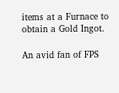items at a Furnace to obtain a Gold Ingot.

An avid fan of FPS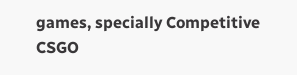games, specially Competitive CSGO